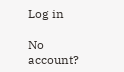Log in

No account?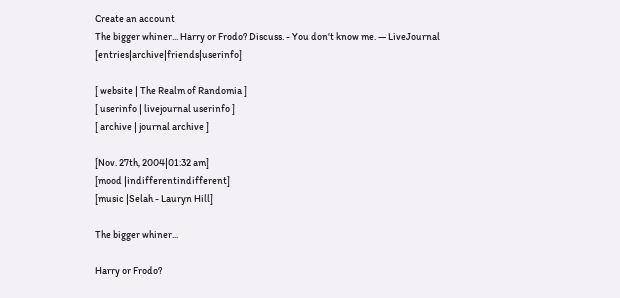Create an account
The bigger whiner... Harry or Frodo? Discuss. - You don't know me. — LiveJournal [entries|archive|friends|userinfo]

[ website | The Realm of Randomia ]
[ userinfo | livejournal userinfo ]
[ archive | journal archive ]

[Nov. 27th, 2004|01:32 am]
[mood |indifferentindifferent]
[music |Selah - Lauryn Hill]

The bigger whiner...

Harry or Frodo?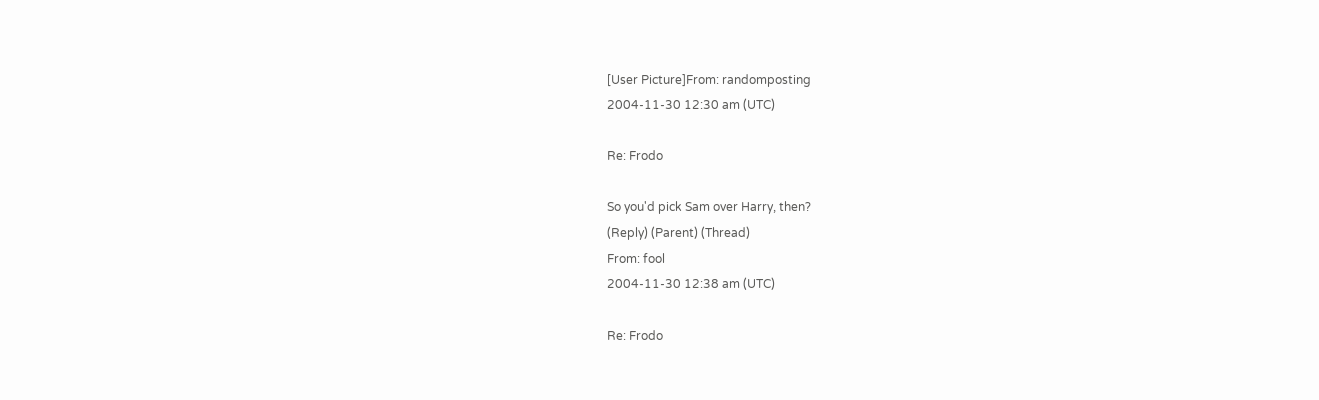[User Picture]From: randomposting
2004-11-30 12:30 am (UTC)

Re: Frodo

So you'd pick Sam over Harry, then?
(Reply) (Parent) (Thread)
From: fool
2004-11-30 12:38 am (UTC)

Re: Frodo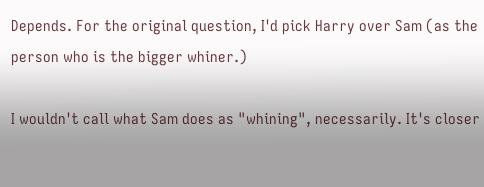Depends. For the original question, I'd pick Harry over Sam (as the person who is the bigger whiner.)

I wouldn't call what Sam does as "whining", necessarily. It's closer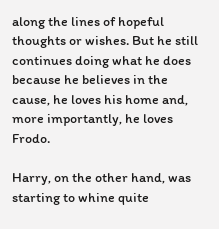along the lines of hopeful thoughts or wishes. But he still continues doing what he does because he believes in the cause, he loves his home and, more importantly, he loves Frodo.

Harry, on the other hand, was starting to whine quite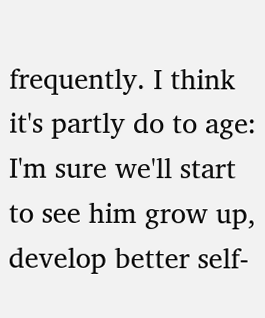frequently. I think it's partly do to age: I'm sure we'll start to see him grow up, develop better self-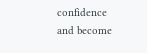confidence and become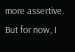more assertive. But for now, I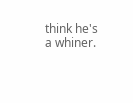think he's a whiner.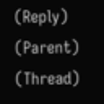(Reply) (Parent) (Thread)